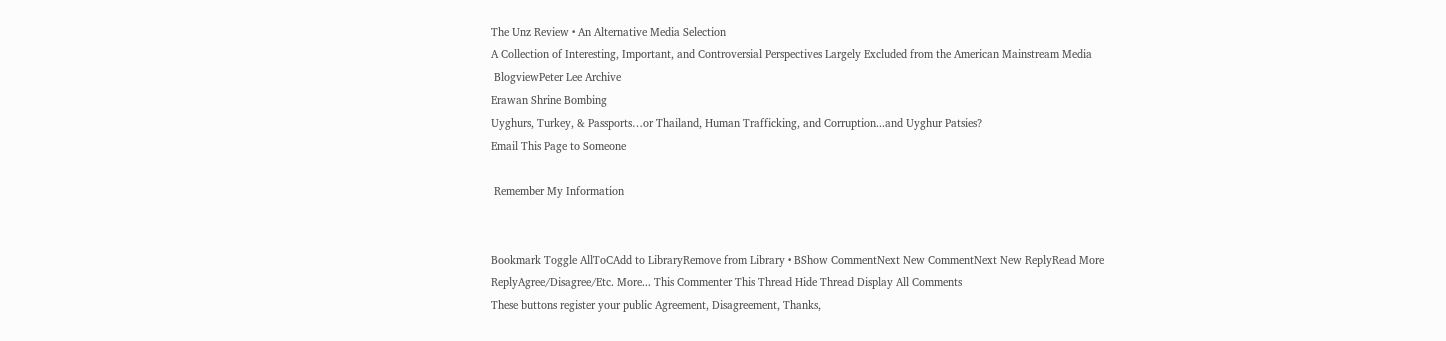The Unz Review • An Alternative Media Selection
A Collection of Interesting, Important, and Controversial Perspectives Largely Excluded from the American Mainstream Media
 BlogviewPeter Lee Archive
Erawan Shrine Bombing
Uyghurs, Turkey, & Passports…or Thailand, Human Trafficking, and Corruption...and Uyghur Patsies?
Email This Page to Someone

 Remember My Information


Bookmark Toggle AllToCAdd to LibraryRemove from Library • BShow CommentNext New CommentNext New ReplyRead More
ReplyAgree/Disagree/Etc. More... This Commenter This Thread Hide Thread Display All Comments
These buttons register your public Agreement, Disagreement, Thanks,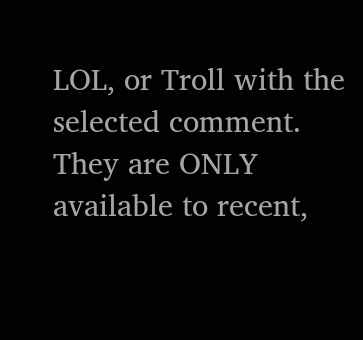LOL, or Troll with the selected comment. They are ONLY available to recent,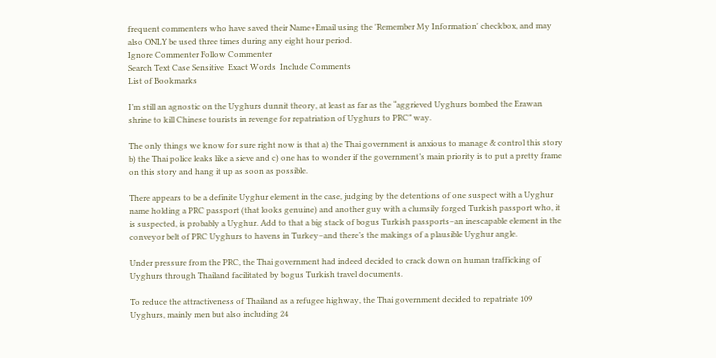frequent commenters who have saved their Name+Email using the 'Remember My Information' checkbox, and may also ONLY be used three times during any eight hour period.
Ignore Commenter Follow Commenter
Search Text Case Sensitive  Exact Words  Include Comments
List of Bookmarks

I’m still an agnostic on the Uyghurs dunnit theory, at least as far as the “aggrieved Uyghurs bombed the Erawan shrine to kill Chinese tourists in revenge for repatriation of Uyghurs to PRC” way.

The only things we know for sure right now is that a) the Thai government is anxious to manage & control this story b) the Thai police leaks like a sieve and c) one has to wonder if the government’s main priority is to put a pretty frame on this story and hang it up as soon as possible.

There appears to be a definite Uyghur element in the case, judging by the detentions of one suspect with a Uyghur name holding a PRC passport (that looks genuine) and another guy with a clumsily forged Turkish passport who, it is suspected, is probably a Uyghur. Add to that a big stack of bogus Turkish passports–an inescapable element in the conveyor belt of PRC Uyghurs to havens in Turkey–and there’s the makings of a plausible Uyghur angle.

Under pressure from the PRC, the Thai government had indeed decided to crack down on human trafficking of Uyghurs through Thailand facilitated by bogus Turkish travel documents.

To reduce the attractiveness of Thailand as a refugee highway, the Thai government decided to repatriate 109 Uyghurs, mainly men but also including 24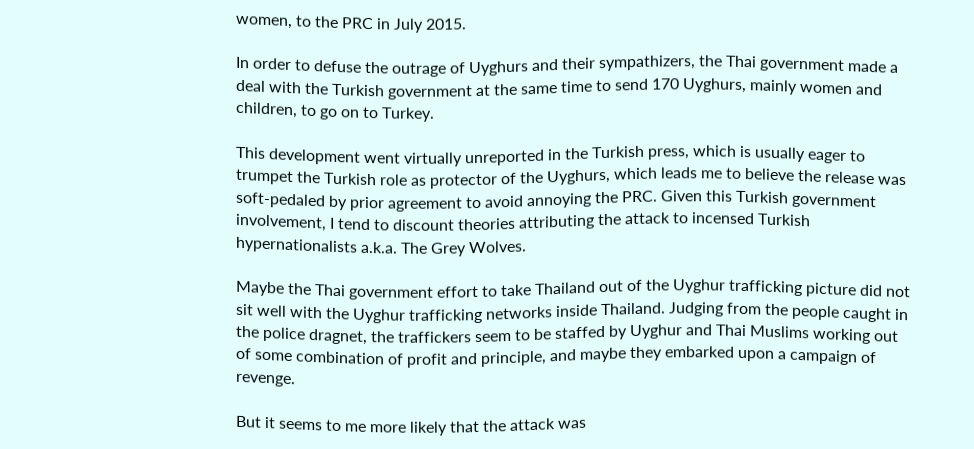women, to the PRC in July 2015.

In order to defuse the outrage of Uyghurs and their sympathizers, the Thai government made a deal with the Turkish government at the same time to send 170 Uyghurs, mainly women and children, to go on to Turkey.

This development went virtually unreported in the Turkish press, which is usually eager to trumpet the Turkish role as protector of the Uyghurs, which leads me to believe the release was soft-pedaled by prior agreement to avoid annoying the PRC. Given this Turkish government involvement, I tend to discount theories attributing the attack to incensed Turkish hypernationalists a.k.a. The Grey Wolves.

Maybe the Thai government effort to take Thailand out of the Uyghur trafficking picture did not sit well with the Uyghur trafficking networks inside Thailand. Judging from the people caught in the police dragnet, the traffickers seem to be staffed by Uyghur and Thai Muslims working out of some combination of profit and principle, and maybe they embarked upon a campaign of revenge.

But it seems to me more likely that the attack was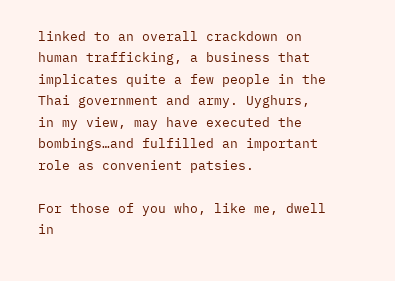linked to an overall crackdown on human trafficking, a business that implicates quite a few people in the Thai government and army. Uyghurs, in my view, may have executed the bombings…and fulfilled an important role as convenient patsies.

For those of you who, like me, dwell in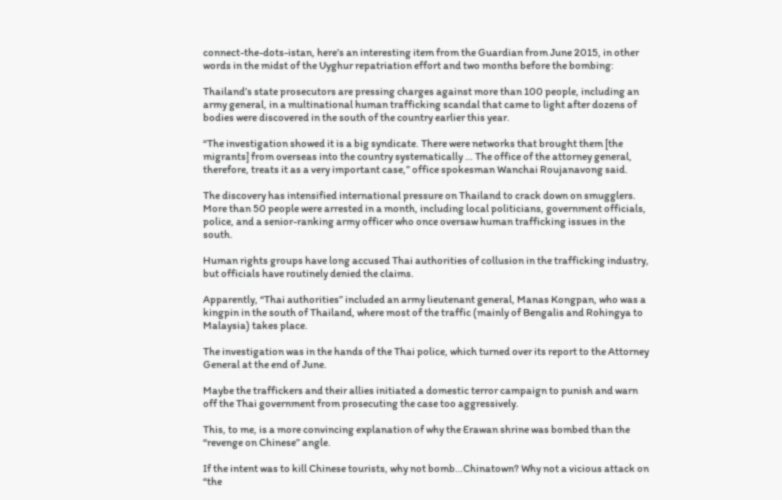connect-the-dots-istan, here’s an interesting item from the Guardian from June 2015, in other words in the midst of the Uyghur repatriation effort and two months before the bombing:

Thailand’s state prosecutors are pressing charges against more than 100 people, including an army general, in a multinational human trafficking scandal that came to light after dozens of bodies were discovered in the south of the country earlier this year.

“The investigation showed it is a big syndicate. There were networks that brought them [the migrants] from overseas into the country systematically … The office of the attorney general, therefore, treats it as a very important case,” office spokesman Wanchai Roujanavong said.

The discovery has intensified international pressure on Thailand to crack down on smugglers. More than 50 people were arrested in a month, including local politicians, government officials, police, and a senior-ranking army officer who once oversaw human trafficking issues in the south.

Human rights groups have long accused Thai authorities of collusion in the trafficking industry, but officials have routinely denied the claims.

Apparently, “Thai authorities” included an army lieutenant general, Manas Kongpan, who was a kingpin in the south of Thailand, where most of the traffic (mainly of Bengalis and Rohingya to Malaysia) takes place.

The investigation was in the hands of the Thai police, which turned over its report to the Attorney General at the end of June.

Maybe the traffickers and their allies initiated a domestic terror campaign to punish and warn off the Thai government from prosecuting the case too aggressively.

This, to me, is a more convincing explanation of why the Erawan shrine was bombed than the “revenge on Chinese” angle.

If the intent was to kill Chinese tourists, why not bomb…Chinatown? Why not a vicious attack on “the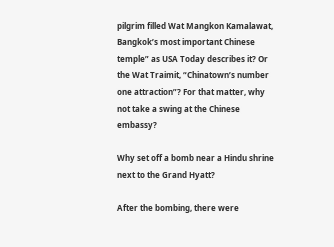pilgrim filled Wat Mangkon Kamalawat, Bangkok’s most important Chinese temple” as USA Today describes it? Or the Wat Traimit, “Chinatown’s number one attraction”? For that matter, why not take a swing at the Chinese embassy?

Why set off a bomb near a Hindu shrine next to the Grand Hyatt?

After the bombing, there were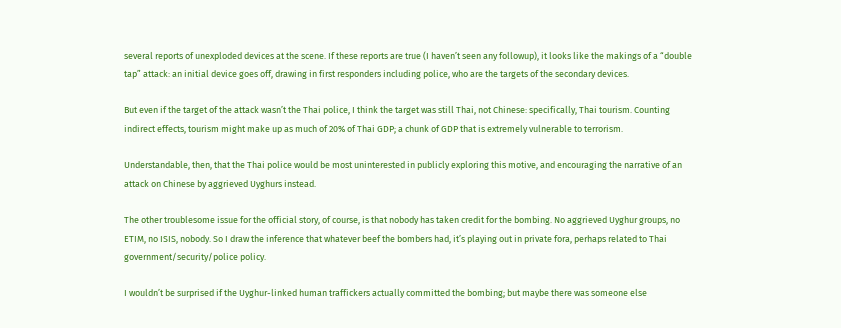several reports of unexploded devices at the scene. If these reports are true (I haven’t seen any followup), it looks like the makings of a “double tap” attack: an initial device goes off, drawing in first responders including police, who are the targets of the secondary devices.

But even if the target of the attack wasn’t the Thai police, I think the target was still Thai, not Chinese: specifically, Thai tourism. Counting indirect effects, tourism might make up as much of 20% of Thai GDP; a chunk of GDP that is extremely vulnerable to terrorism.

Understandable, then, that the Thai police would be most uninterested in publicly exploring this motive, and encouraging the narrative of an attack on Chinese by aggrieved Uyghurs instead.

The other troublesome issue for the official story, of course, is that nobody has taken credit for the bombing. No aggrieved Uyghur groups, no ETIM, no ISIS, nobody. So I draw the inference that whatever beef the bombers had, it’s playing out in private fora, perhaps related to Thai government/security/police policy.

I wouldn’t be surprised if the Uyghur-linked human traffickers actually committed the bombing; but maybe there was someone else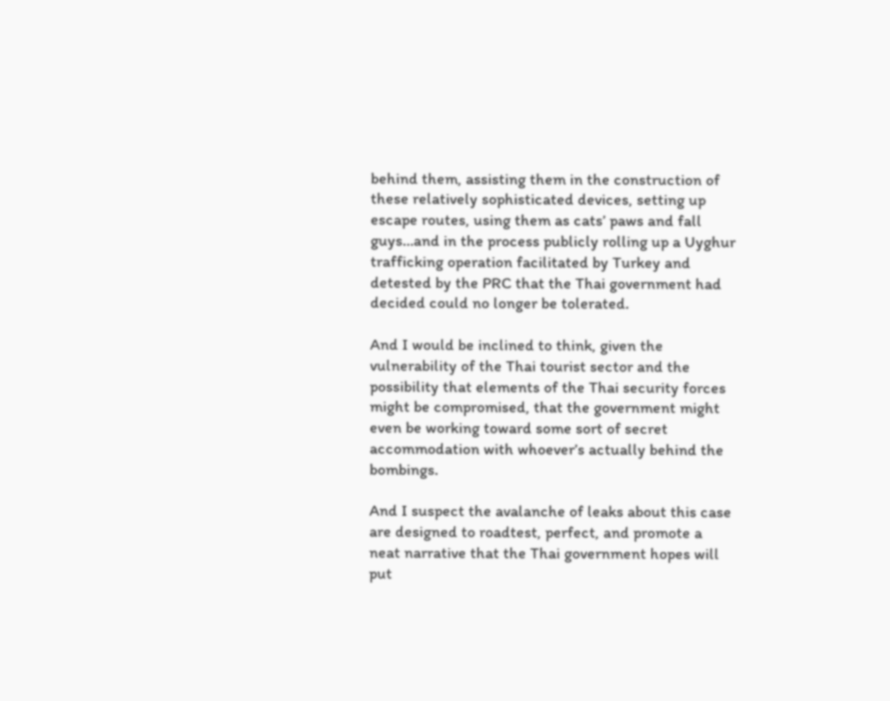behind them, assisting them in the construction of these relatively sophisticated devices, setting up escape routes, using them as cats’ paws and fall guys…and in the process publicly rolling up a Uyghur trafficking operation facilitated by Turkey and detested by the PRC that the Thai government had decided could no longer be tolerated.

And I would be inclined to think, given the vulnerability of the Thai tourist sector and the possibility that elements of the Thai security forces might be compromised, that the government might even be working toward some sort of secret accommodation with whoever’s actually behind the bombings.

And I suspect the avalanche of leaks about this case are designed to roadtest, perfect, and promote a neat narrative that the Thai government hopes will put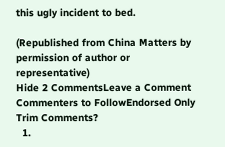this ugly incident to bed.

(Republished from China Matters by permission of author or representative)
Hide 2 CommentsLeave a Comment
Commenters to FollowEndorsed Only
Trim Comments?
  1.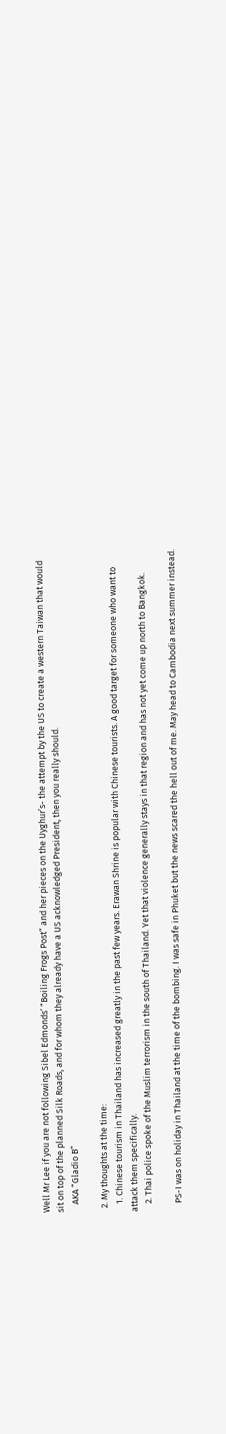Well Mr Lee if you are not following Sibel Edmonds’ “Boiling Frogs Post” and her pieces on the Uyghur’s- the attempt by the US to create a western Taiwan that would sit on top of the planned Silk Roads, and for whom they already have a US acknowledged President, then you really should.
    AKA “Gladio B”

  2. My thoughts at the time:
    1. Chinese tourism in Thailand has increased greatly in the past few years. Erawan Shrine is popular with Chinese tourists. A good target for someone who want to attack them specifically.
    2. Thai police spoke of the Muslim terrorism in the south of Thailand. Yet that violence generally stays in that region and has not yet come up north to Bangkok.

    PS-I was on holiday in Thailand at the time of the bombing. I was safe in Phuket but the news scared the hell out of me. May head to Cambodia next summer instead.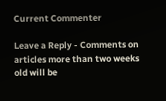Current Commenter

Leave a Reply - Comments on articles more than two weeks old will be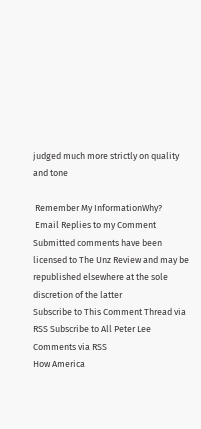judged much more strictly on quality and tone

 Remember My InformationWhy?
 Email Replies to my Comment
Submitted comments have been licensed to The Unz Review and may be republished elsewhere at the sole discretion of the latter
Subscribe to This Comment Thread via RSS Subscribe to All Peter Lee Comments via RSS
How America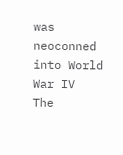was neoconned into World War IV
The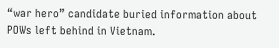“war hero” candidate buried information about POWs left behind in Vietnam.